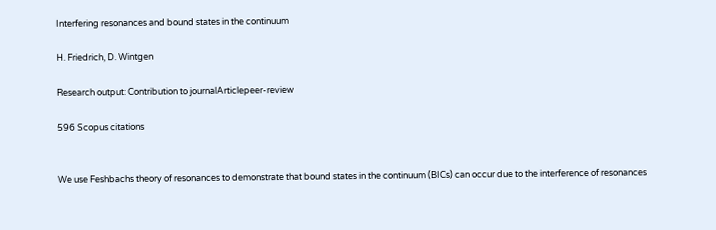Interfering resonances and bound states in the continuum

H. Friedrich, D. Wintgen

Research output: Contribution to journalArticlepeer-review

596 Scopus citations


We use Feshbachs theory of resonances to demonstrate that bound states in the continuum (BICs) can occur due to the interference of resonances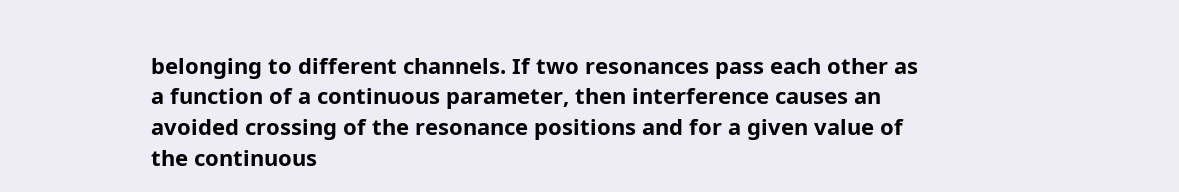belonging to different channels. If two resonances pass each other as a function of a continuous parameter, then interference causes an avoided crossing of the resonance positions and for a given value of the continuous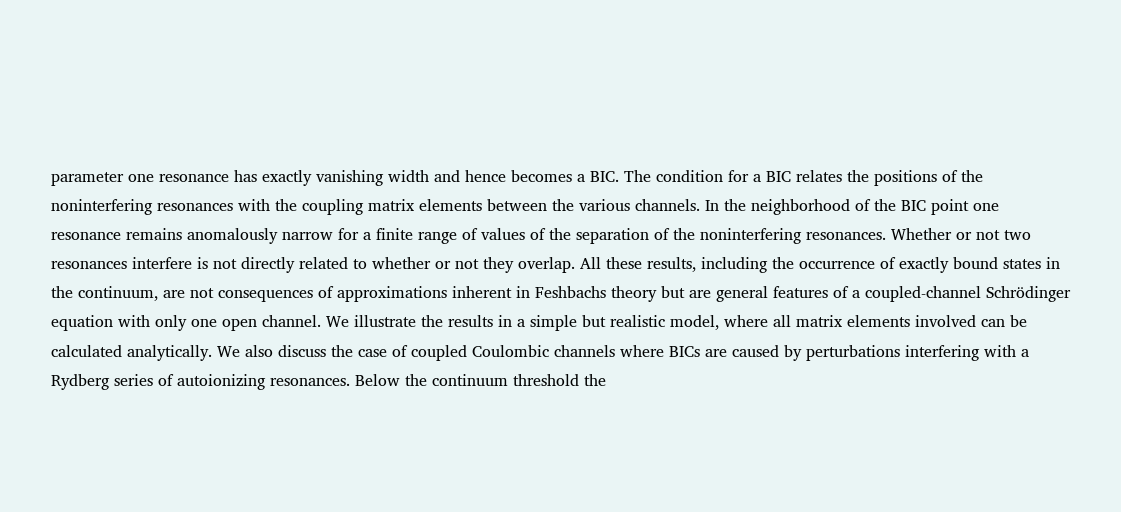parameter one resonance has exactly vanishing width and hence becomes a BIC. The condition for a BIC relates the positions of the noninterfering resonances with the coupling matrix elements between the various channels. In the neighborhood of the BIC point one resonance remains anomalously narrow for a finite range of values of the separation of the noninterfering resonances. Whether or not two resonances interfere is not directly related to whether or not they overlap. All these results, including the occurrence of exactly bound states in the continuum, are not consequences of approximations inherent in Feshbachs theory but are general features of a coupled-channel Schrödinger equation with only one open channel. We illustrate the results in a simple but realistic model, where all matrix elements involved can be calculated analytically. We also discuss the case of coupled Coulombic channels where BICs are caused by perturbations interfering with a Rydberg series of autoionizing resonances. Below the continuum threshold the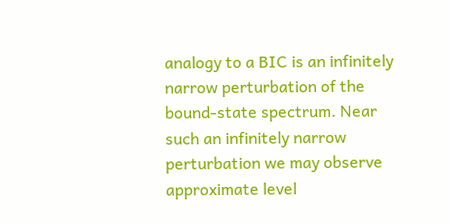analogy to a BIC is an infinitely narrow perturbation of the bound-state spectrum. Near such an infinitely narrow perturbation we may observe approximate level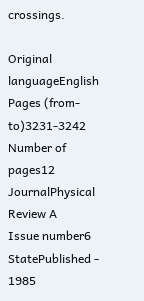crossings.

Original languageEnglish
Pages (from-to)3231-3242
Number of pages12
JournalPhysical Review A
Issue number6
StatePublished - 1985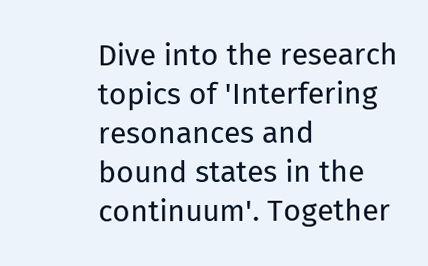Dive into the research topics of 'Interfering resonances and bound states in the continuum'. Together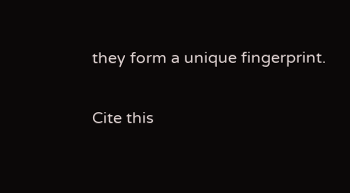they form a unique fingerprint.

Cite this